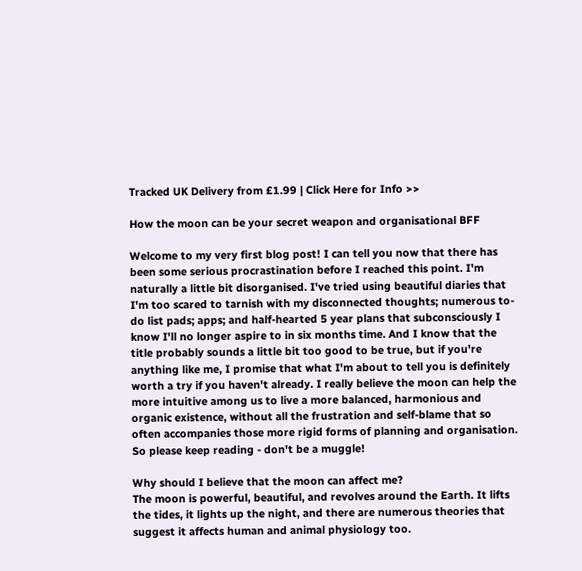Tracked UK Delivery from £1.99 | Click Here for Info >>

How the moon can be your secret weapon and organisational BFF

Welcome to my very first blog post! I can tell you now that there has been some serious procrastination before I reached this point. I'm naturally a little bit disorganised. I've tried using beautiful diaries that I'm too scared to tarnish with my disconnected thoughts; numerous to-do list pads; apps; and half-hearted 5 year plans that subconsciously I know I'll no longer aspire to in six months time. And I know that the title probably sounds a little bit too good to be true, but if you're anything like me, I promise that what I'm about to tell you is definitely worth a try if you haven't already. I really believe the moon can help the more intuitive among us to live a more balanced, harmonious and organic existence, without all the frustration and self-blame that so often accompanies those more rigid forms of planning and organisation. So please keep reading - don't be a muggle!

Why should I believe that the moon can affect me?
The moon is powerful, beautiful, and revolves around the Earth. It lifts the tides, it lights up the night, and there are numerous theories that suggest it affects human and animal physiology too.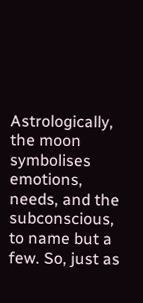Astrologically, the moon symbolises emotions, needs, and the subconscious, to name but a few. So, just as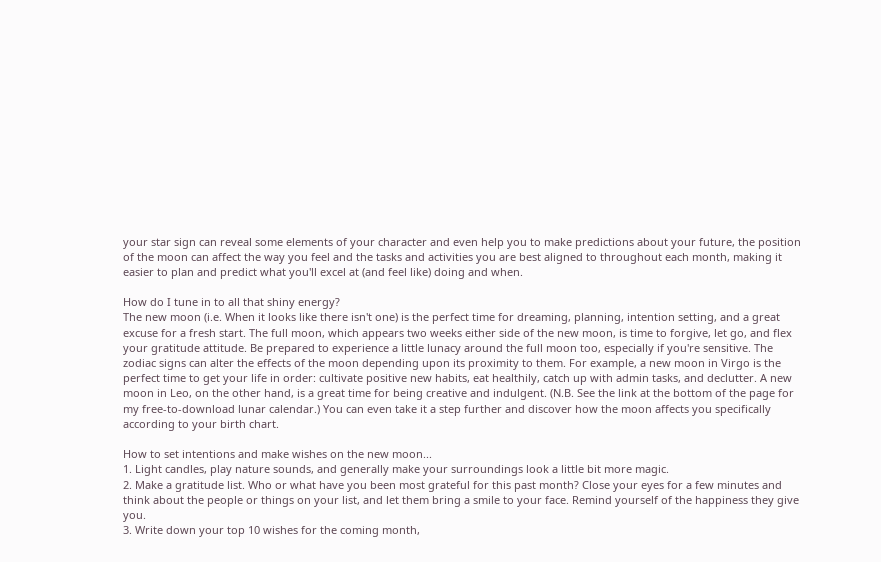your star sign can reveal some elements of your character and even help you to make predictions about your future, the position of the moon can affect the way you feel and the tasks and activities you are best aligned to throughout each month, making it easier to plan and predict what you'll excel at (and feel like) doing and when.

How do I tune in to all that shiny energy?
The new moon (i.e. When it looks like there isn't one) is the perfect time for dreaming, planning, intention setting, and a great excuse for a fresh start. The full moon, which appears two weeks either side of the new moon, is time to forgive, let go, and flex your gratitude attitude. Be prepared to experience a little lunacy around the full moon too, especially if you're sensitive. The zodiac signs can alter the effects of the moon depending upon its proximity to them. For example, a new moon in Virgo is the perfect time to get your life in order: cultivate positive new habits, eat healthily, catch up with admin tasks, and declutter. A new moon in Leo, on the other hand, is a great time for being creative and indulgent. (N.B. See the link at the bottom of the page for my free-to-download lunar calendar.) You can even take it a step further and discover how the moon affects you specifically according to your birth chart.

How to set intentions and make wishes on the new moon...
1. Light candles, play nature sounds, and generally make your surroundings look a little bit more magic.
2. Make a gratitude list. Who or what have you been most grateful for this past month? Close your eyes for a few minutes and think about the people or things on your list, and let them bring a smile to your face. Remind yourself of the happiness they give you.
3. Write down your top 10 wishes for the coming month,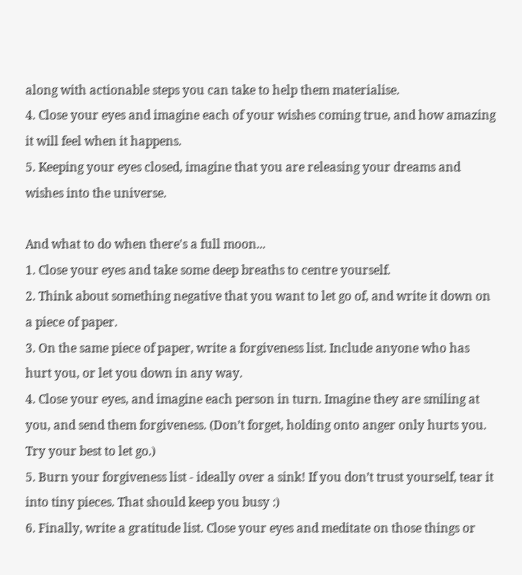along with actionable steps you can take to help them materialise.
4. Close your eyes and imagine each of your wishes coming true, and how amazing it will feel when it happens.
5. Keeping your eyes closed, imagine that you are releasing your dreams and wishes into the universe.

And what to do when there's a full moon...
1. Close your eyes and take some deep breaths to centre yourself.
2. Think about something negative that you want to let go of, and write it down on a piece of paper.
3. On the same piece of paper, write a forgiveness list. Include anyone who has hurt you, or let you down in any way.
4. Close your eyes, and imagine each person in turn. Imagine they are smiling at you, and send them forgiveness. (Don’t forget, holding onto anger only hurts you. Try your best to let go.)
5. Burn your forgiveness list - ideally over a sink! If you don’t trust yourself, tear it into tiny pieces. That should keep you busy :)
6. Finally, write a gratitude list. Close your eyes and meditate on those things or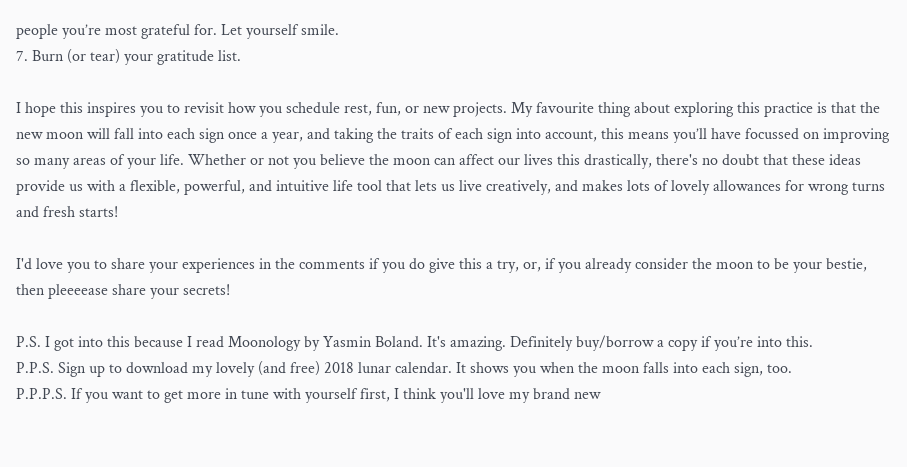people you’re most grateful for. Let yourself smile.
7. Burn (or tear) your gratitude list.

I hope this inspires you to revisit how you schedule rest, fun, or new projects. My favourite thing about exploring this practice is that the new moon will fall into each sign once a year, and taking the traits of each sign into account, this means you’ll have focussed on improving so many areas of your life. Whether or not you believe the moon can affect our lives this drastically, there's no doubt that these ideas provide us with a flexible, powerful, and intuitive life tool that lets us live creatively, and makes lots of lovely allowances for wrong turns and fresh starts!

I'd love you to share your experiences in the comments if you do give this a try, or, if you already consider the moon to be your bestie, then pleeeease share your secrets!

P.S. I got into this because I read Moonology by Yasmin Boland. It's amazing. Definitely buy/borrow a copy if you’re into this.
P.P.S. Sign up to download my lovely (and free) 2018 lunar calendar. It shows you when the moon falls into each sign, too.
P.P.P.S. If you want to get more in tune with yourself first, I think you'll love my brand new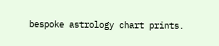bespoke astrology chart prints.